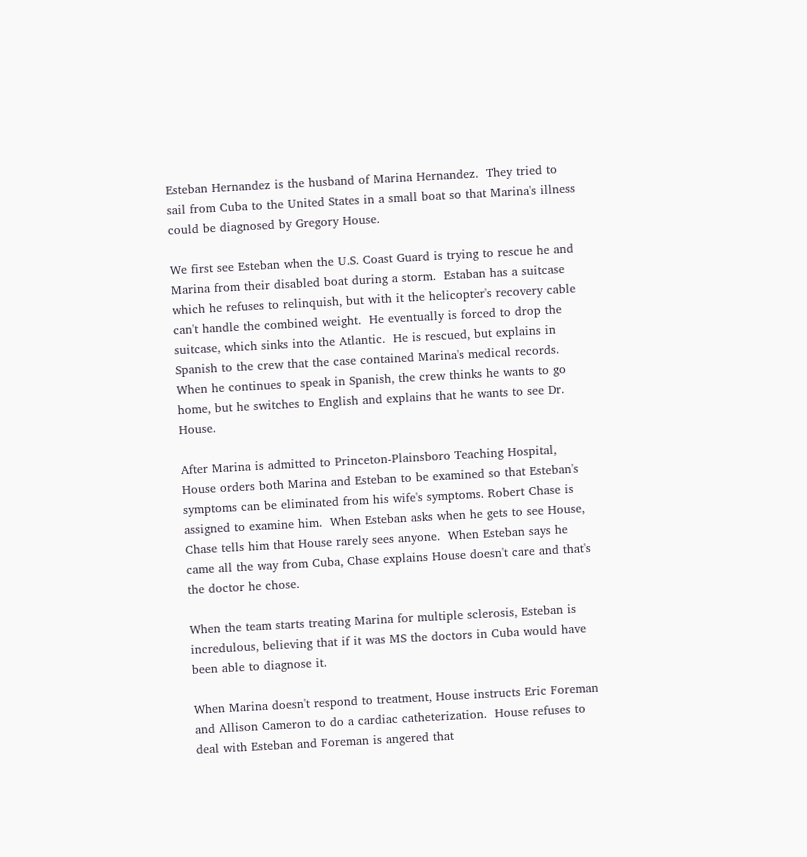Esteban Hernandez is the husband of Marina Hernandez.  They tried to sail from Cuba to the United States in a small boat so that Marina's illness could be diagnosed by Gregory House.

We first see Esteban when the U.S. Coast Guard is trying to rescue he and Marina from their disabled boat during a storm.  Estaban has a suitcase which he refuses to relinquish, but with it the helicopter's recovery cable can't handle the combined weight.  He eventually is forced to drop the suitcase, which sinks into the Atlantic.  He is rescued, but explains in Spanish to the crew that the case contained Marina's medical records.  When he continues to speak in Spanish, the crew thinks he wants to go home, but he switches to English and explains that he wants to see Dr. House.

After Marina is admitted to Princeton-Plainsboro Teaching Hospital, House orders both Marina and Esteban to be examined so that Esteban's symptoms can be eliminated from his wife's symptoms. Robert Chase is assigned to examine him.  When Esteban asks when he gets to see House, Chase tells him that House rarely sees anyone.  When Esteban says he came all the way from Cuba, Chase explains House doesn't care and that's the doctor he chose.

When the team starts treating Marina for multiple sclerosis, Esteban is incredulous, believing that if it was MS the doctors in Cuba would have been able to diagnose it.

When Marina doesn't respond to treatment, House instructs Eric Foreman and Allison Cameron to do a cardiac catheterization.  House refuses to deal with Esteban and Foreman is angered that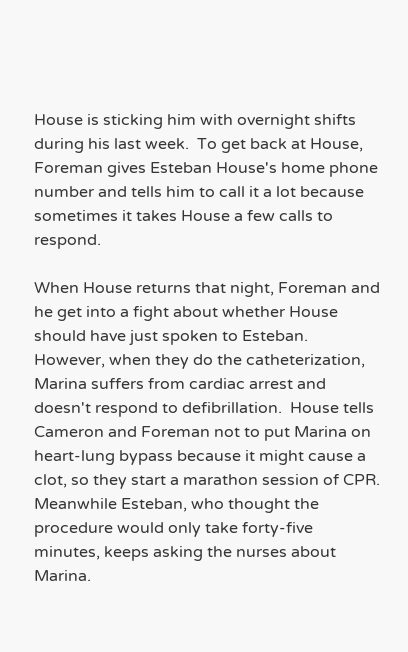House is sticking him with overnight shifts during his last week.  To get back at House, Foreman gives Esteban House's home phone number and tells him to call it a lot because sometimes it takes House a few calls to respond.

When House returns that night, Foreman and he get into a fight about whether House should have just spoken to Esteban.  However, when they do the catheterization, Marina suffers from cardiac arrest and doesn't respond to defibrillation.  House tells Cameron and Foreman not to put Marina on heart-lung bypass because it might cause a clot, so they start a marathon session of CPR.  Meanwhile Esteban, who thought the procedure would only take forty-five minutes, keeps asking the nurses about Marina.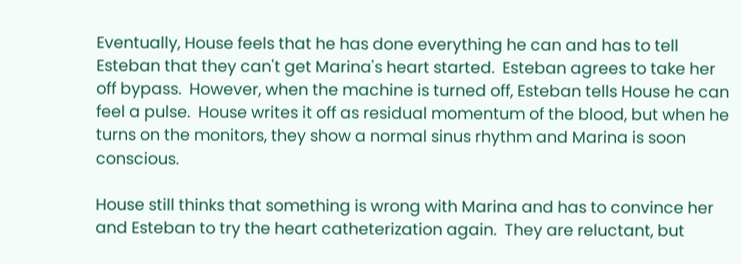Eventually, House feels that he has done everything he can and has to tell Esteban that they can't get Marina's heart started.  Esteban agrees to take her off bypass.  However, when the machine is turned off, Esteban tells House he can feel a pulse.  House writes it off as residual momentum of the blood, but when he turns on the monitors, they show a normal sinus rhythm and Marina is soon conscious.

House still thinks that something is wrong with Marina and has to convince her and Esteban to try the heart catheterization again.  They are reluctant, but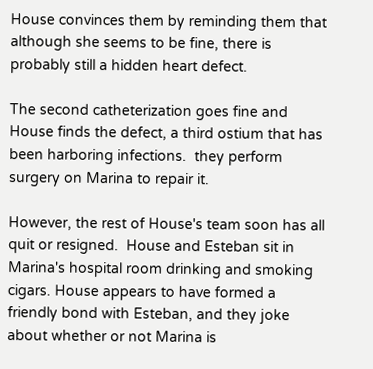House convinces them by reminding them that although she seems to be fine, there is probably still a hidden heart defect.

The second catheterization goes fine and House finds the defect, a third ostium that has been harboring infections.  they perform surgery on Marina to repair it.

However, the rest of House's team soon has all quit or resigned.  House and Esteban sit in Marina's hospital room drinking and smoking cigars. House appears to have formed a friendly bond with Esteban, and they joke about whether or not Marina is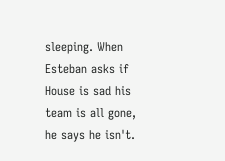sleeping. When Esteban asks if House is sad his team is all gone, he says he isn't.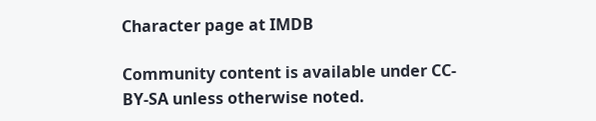Character page at IMDB

Community content is available under CC-BY-SA unless otherwise noted.